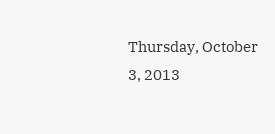Thursday, October 3, 2013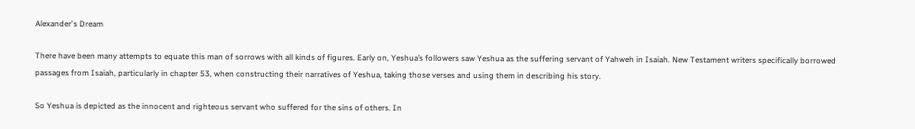Alexander's Dream

There have been many attempts to equate this man of sorrows with all kinds of figures. Early on, Yeshua’s followers saw Yeshua as the suffering servant of Yahweh in Isaiah. New Testament writers specifically borrowed passages from Isaiah, particularly in chapter 53, when constructing their narratives of Yeshua, taking those verses and using them in describing his story.

So Yeshua is depicted as the innocent and righteous servant who suffered for the sins of others. In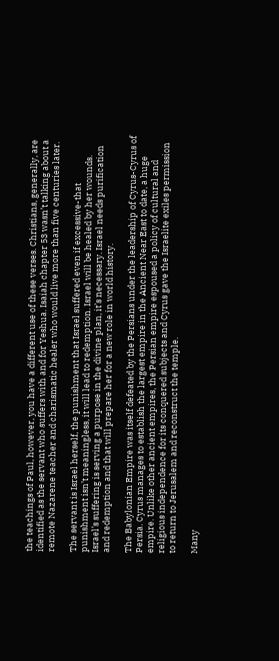the teachings of Paul, however, you have a different use of these verses. Christians, generally, are identified as the servant who suffers with and for Yeshua. Isaiah chapter 53 wasn’t talking about a remote Nazarene teacher and charismatic healer who would live more than five centuries later.

The servant is Israel herself, the punishment that Israel suffered even if excessive-that punishment isn’t meaningless, it will lead to redemption. Israel will be healed by her wounds. Israel’s suffering is serving a purpose in the divine plan, it’s necessary. Israel needs purification and redemption and that will prepare her for a new role in world history.

The Babylonian Empire was itself defeated by the Persians under the leadership of Cyrus-Cyrus of Persia. Cyrus manages to establish the largest empire in the Ancient Near East to date, a huge empire. Unlike other ancient empires, the Persian empire espoused a policy of cultural and religious independence for its conquered subjects and Cyrus gave the Israelite exiles permission to return to Jerusalem and reconstruct the temple.

Many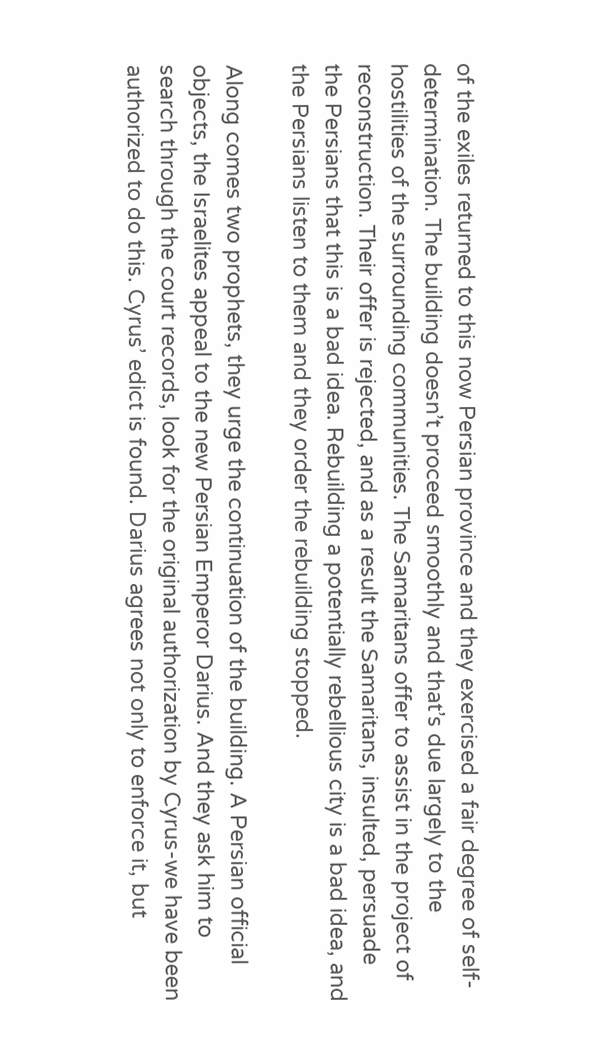of the exiles returned to this now Persian province and they exercised a fair degree of self-determination. The building doesn’t proceed smoothly and that’s due largely to the hostilities of the surrounding communities. The Samaritans offer to assist in the project of reconstruction. Their offer is rejected, and as a result the Samaritans, insulted, persuade the Persians that this is a bad idea. Rebuilding a potentially rebellious city is a bad idea, and the Persians listen to them and they order the rebuilding stopped.

Along comes two prophets, they urge the continuation of the building. A Persian official objects, the Israelites appeal to the new Persian Emperor Darius. And they ask him to search through the court records, look for the original authorization by Cyrus-we have been authorized to do this. Cyrus’ edict is found. Darius agrees not only to enforce it, but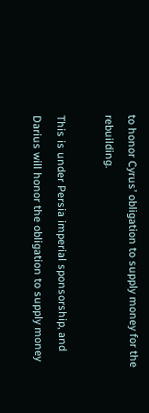to honor Cyrus’ obligation to supply money for the rebuilding.

This is under Persia imperial sponsorship, and Darius will honor the obligation to supply money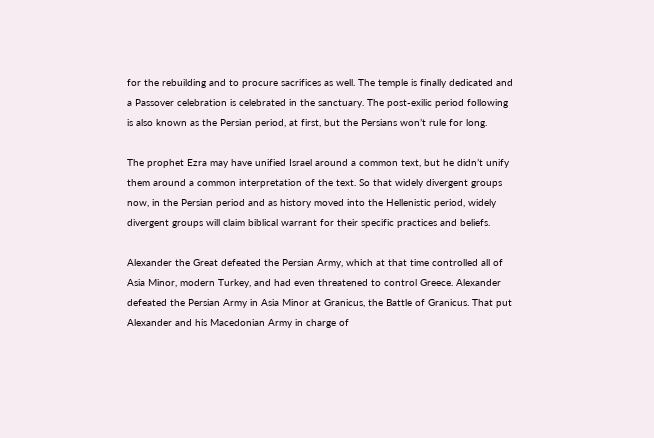for the rebuilding and to procure sacrifices as well. The temple is finally dedicated and a Passover celebration is celebrated in the sanctuary. The post-exilic period following is also known as the Persian period, at first, but the Persians won’t rule for long.

The prophet Ezra may have unified Israel around a common text, but he didn’t unify them around a common interpretation of the text. So that widely divergent groups now, in the Persian period and as history moved into the Hellenistic period, widely divergent groups will claim biblical warrant for their specific practices and beliefs.

Alexander the Great defeated the Persian Army, which at that time controlled all of Asia Minor, modern Turkey, and had even threatened to control Greece. Alexander defeated the Persian Army in Asia Minor at Granicus, the Battle of Granicus. That put Alexander and his Macedonian Army in charge of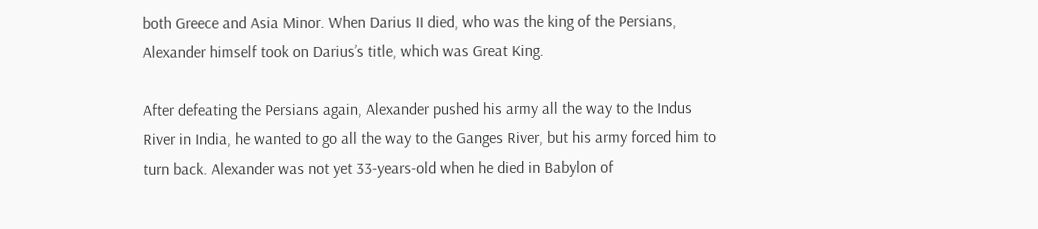both Greece and Asia Minor. When Darius II died, who was the king of the Persians, Alexander himself took on Darius’s title, which was Great King.

After defeating the Persians again, Alexander pushed his army all the way to the Indus River in India, he wanted to go all the way to the Ganges River, but his army forced him to turn back. Alexander was not yet 33-years-old when he died in Babylon of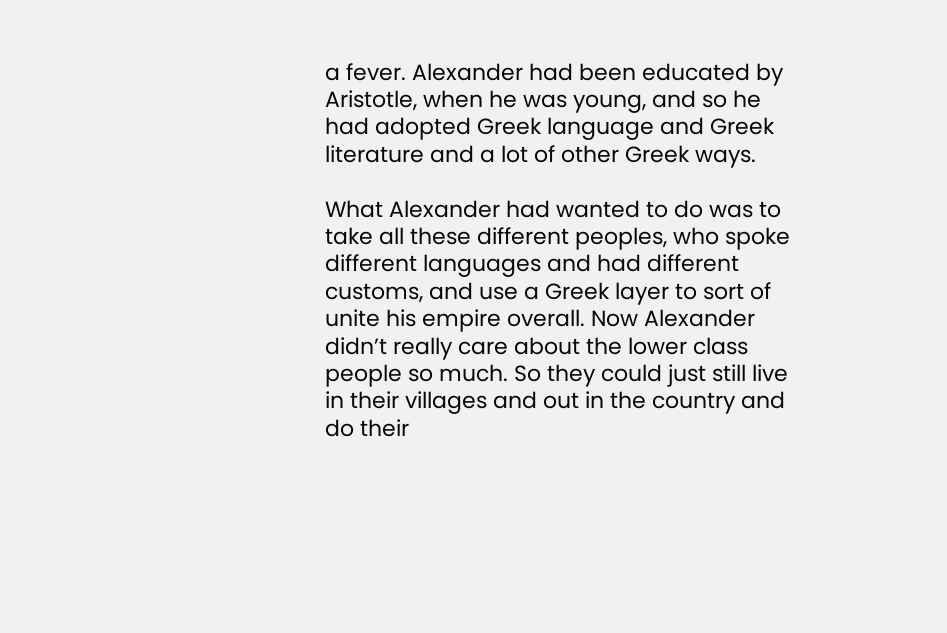a fever. Alexander had been educated by Aristotle, when he was young, and so he had adopted Greek language and Greek literature and a lot of other Greek ways.

What Alexander had wanted to do was to take all these different peoples, who spoke different languages and had different customs, and use a Greek layer to sort of unite his empire overall. Now Alexander didn’t really care about the lower class people so much. So they could just still live in their villages and out in the country and do their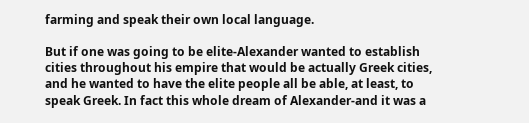farming and speak their own local language.

But if one was going to be elite-Alexander wanted to establish cities throughout his empire that would be actually Greek cities, and he wanted to have the elite people all be able, at least, to speak Greek. In fact this whole dream of Alexander-and it was a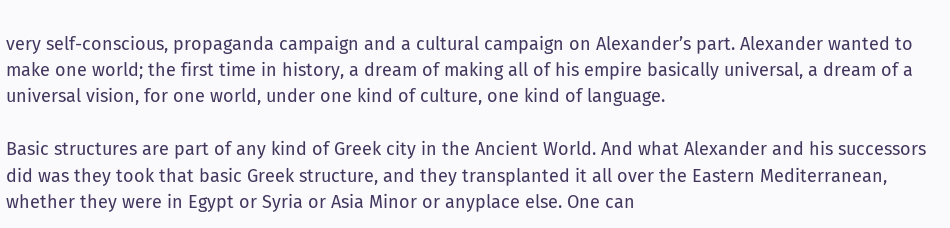very self-conscious, propaganda campaign and a cultural campaign on Alexander’s part. Alexander wanted to make one world; the first time in history, a dream of making all of his empire basically universal, a dream of a universal vision, for one world, under one kind of culture, one kind of language.

Basic structures are part of any kind of Greek city in the Ancient World. And what Alexander and his successors did was they took that basic Greek structure, and they transplanted it all over the Eastern Mediterranean, whether they were in Egypt or Syria or Asia Minor or anyplace else. One can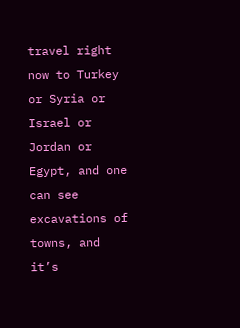travel right now to Turkey or Syria or Israel or Jordan or Egypt, and one can see excavations of towns, and it’s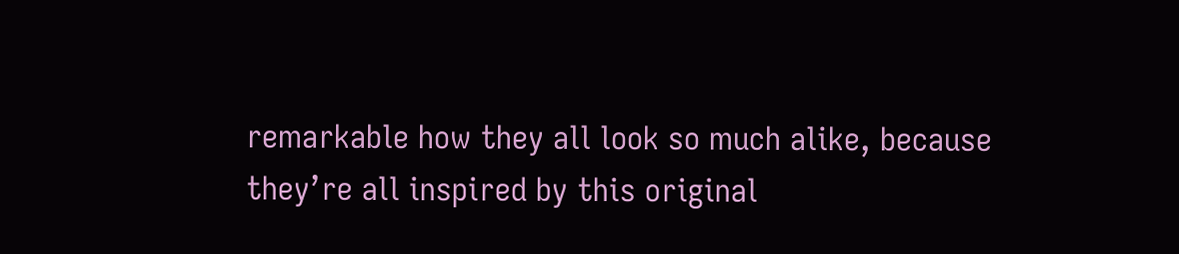remarkable how they all look so much alike, because they’re all inspired by this original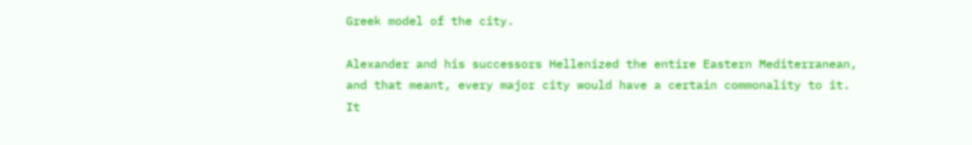Greek model of the city.

Alexander and his successors Hellenized the entire Eastern Mediterranean, and that meant, every major city would have a certain commonality to it. It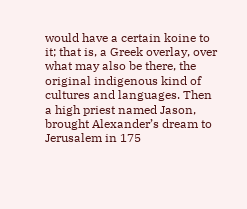would have a certain koine to it; that is, a Greek overlay, over what may also be there, the original indigenous kind of cultures and languages. Then a high priest named Jason, brought Alexander’s dream to Jerusalem in 175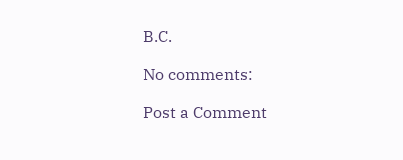B.C.

No comments:

Post a Comment